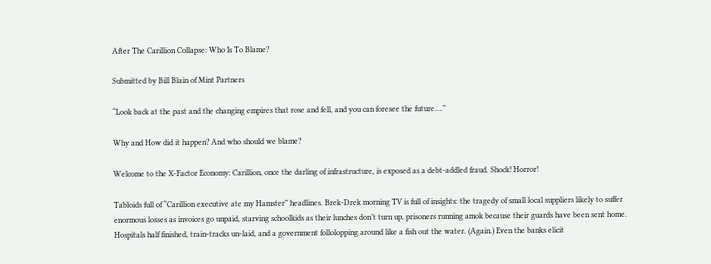After The Carillion Collapse: Who Is To Blame?

Submitted by Bill Blain of Mint Partners

“Look back at the past and the changing empires that rose and fell, and you can foresee the future….”

Why and How did it happen? And who should we blame?

Welcome to the X-Factor Economy: Carillion, once the darling of infrastructure, is exposed as a debt-addled fraud. Shock! Horror!

Tabloids full of “Carillion executive ate my Hamster” headlines. Brek-Drek morning TV is full of insights: the tragedy of small local suppliers likely to suffer enormous losses as invoices go unpaid, starving schoolkids as their lunches don’t turn up, prisoners running amok because their guards have been sent home. Hospitals half finished, train-tracks un-laid, and a government follolopping around like a fish out the water. (Again.) Even the banks elicit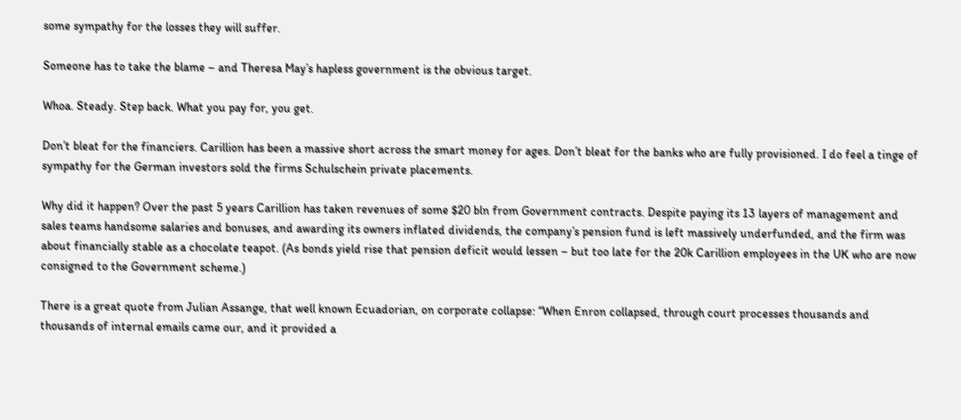some sympathy for the losses they will suffer.

Someone has to take the blame – and Theresa May’s hapless government is the obvious target.

Whoa. Steady. Step back. What you pay for, you get.

Don’t bleat for the financiers. Carillion has been a massive short across the smart money for ages. Don’t bleat for the banks who are fully provisioned. I do feel a tinge of sympathy for the German investors sold the firms Schulschein private placements.

Why did it happen? Over the past 5 years Carillion has taken revenues of some $20 bln from Government contracts. Despite paying its 13 layers of management and sales teams handsome salaries and bonuses, and awarding its owners inflated dividends, the company’s pension fund is left massively underfunded, and the firm was about financially stable as a chocolate teapot. (As bonds yield rise that pension deficit would lessen – but too late for the 20k Carillion employees in the UK who are now consigned to the Government scheme.)

There is a great quote from Julian Assange, that well known Ecuadorian, on corporate collapse: “When Enron collapsed, through court processes thousands and thousands of internal emails came our, and it provided a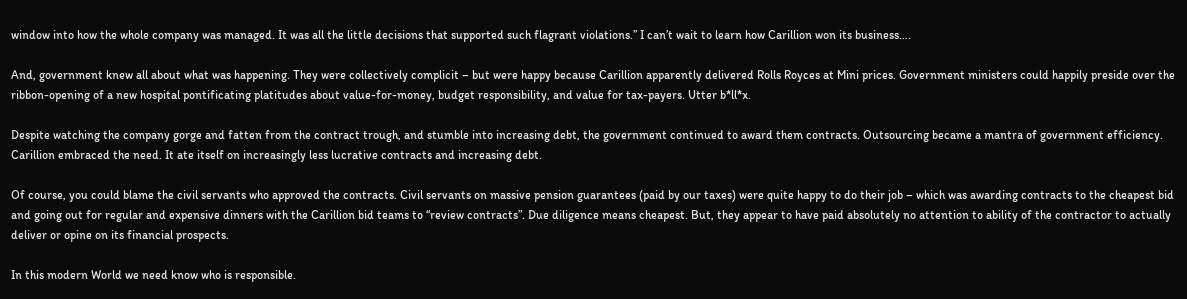window into how the whole company was managed. It was all the little decisions that supported such flagrant violations.” I can’t wait to learn how Carillion won its business….

And, government knew all about what was happening. They were collectively complicit – but were happy because Carillion apparently delivered Rolls Royces at Mini prices. Government ministers could happily preside over the ribbon-opening of a new hospital pontificating platitudes about value-for-money, budget responsibility, and value for tax-payers. Utter b*ll*x.

Despite watching the company gorge and fatten from the contract trough, and stumble into increasing debt, the government continued to award them contracts. Outsourcing became a mantra of government efficiency. Carillion embraced the need. It ate itself on increasingly less lucrative contracts and increasing debt.

Of course, you could blame the civil servants who approved the contracts. Civil servants on massive pension guarantees (paid by our taxes) were quite happy to do their job – which was awarding contracts to the cheapest bid and going out for regular and expensive dinners with the Carillion bid teams to “review contracts”. Due diligence means cheapest. But, they appear to have paid absolutely no attention to ability of the contractor to actually deliver or opine on its financial prospects.

In this modern World we need know who is responsible.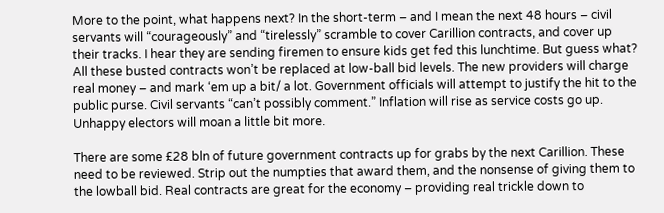More to the point, what happens next? In the short-term – and I mean the next 48 hours – civil servants will “courageously” and “tirelessly” scramble to cover Carillion contracts, and cover up their tracks. I hear they are sending firemen to ensure kids get fed this lunchtime. But guess what? All these busted contracts won’t be replaced at low-ball bid levels. The new providers will charge real money – and mark ‘em up a bit/ a lot. Government officials will attempt to justify the hit to the public purse. Civil servants “can’t possibly comment.” Inflation will rise as service costs go up. Unhappy electors will moan a little bit more.

There are some £28 bln of future government contracts up for grabs by the next Carillion. These need to be reviewed. Strip out the numpties that award them, and the nonsense of giving them to the lowball bid. Real contracts are great for the economy – providing real trickle down to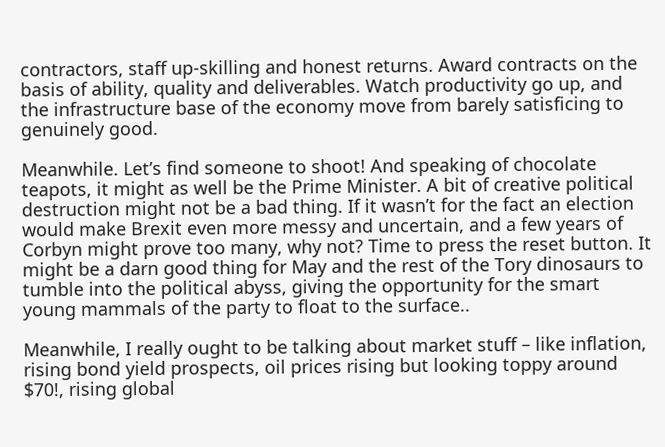contractors, staff up-skilling and honest returns. Award contracts on the basis of ability, quality and deliverables. Watch productivity go up, and the infrastructure base of the economy move from barely satisficing to genuinely good.

Meanwhile. Let’s find someone to shoot! And speaking of chocolate teapots, it might as well be the Prime Minister. A bit of creative political destruction might not be a bad thing. If it wasn’t for the fact an election would make Brexit even more messy and uncertain, and a few years of Corbyn might prove too many, why not? Time to press the reset button. It might be a darn good thing for May and the rest of the Tory dinosaurs to tumble into the political abyss, giving the opportunity for the smart young mammals of the party to float to the surface..

Meanwhile, I really ought to be talking about market stuff – like inflation, rising bond yield prospects, oil prices rising but looking toppy around $70!, rising global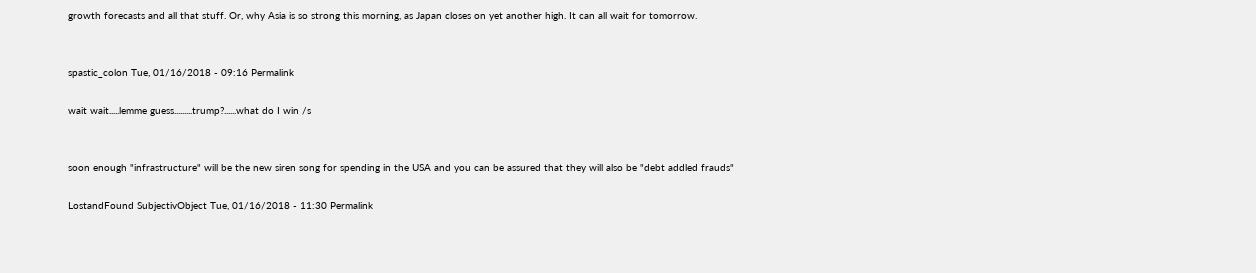growth forecasts and all that stuff. Or, why Asia is so strong this morning, as Japan closes on yet another high. It can all wait for tomorrow.


spastic_colon Tue, 01/16/2018 - 09:16 Permalink

wait wait.....lemme guess.........trump?......what do I win /s


soon enough "infrastructure" will be the new siren song for spending in the USA and you can be assured that they will also be "debt addled frauds"

LostandFound SubjectivObject Tue, 01/16/2018 - 11:30 Permalink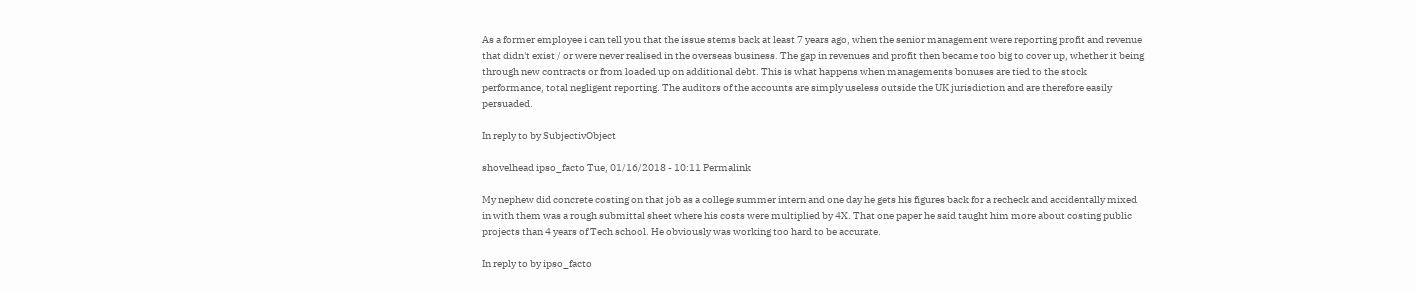As a former employee i can tell you that the issue stems back at least 7 years ago, when the senior management were reporting profit and revenue that didn't exist / or were never realised in the overseas business. The gap in revenues and profit then became too big to cover up, whether it being through new contracts or from loaded up on additional debt. This is what happens when managements bonuses are tied to the stock performance, total negligent reporting. The auditors of the accounts are simply useless outside the UK jurisdiction and are therefore easily persuaded.

In reply to by SubjectivObject

shovelhead ipso_facto Tue, 01/16/2018 - 10:11 Permalink

My nephew did concrete costing on that job as a college summer intern and one day he gets his figures back for a recheck and accidentally mixed in with them was a rough submittal sheet where his costs were multiplied by 4X. That one paper he said taught him more about costing public projects than 4 years of Tech school. He obviously was working too hard to be accurate.

In reply to by ipso_facto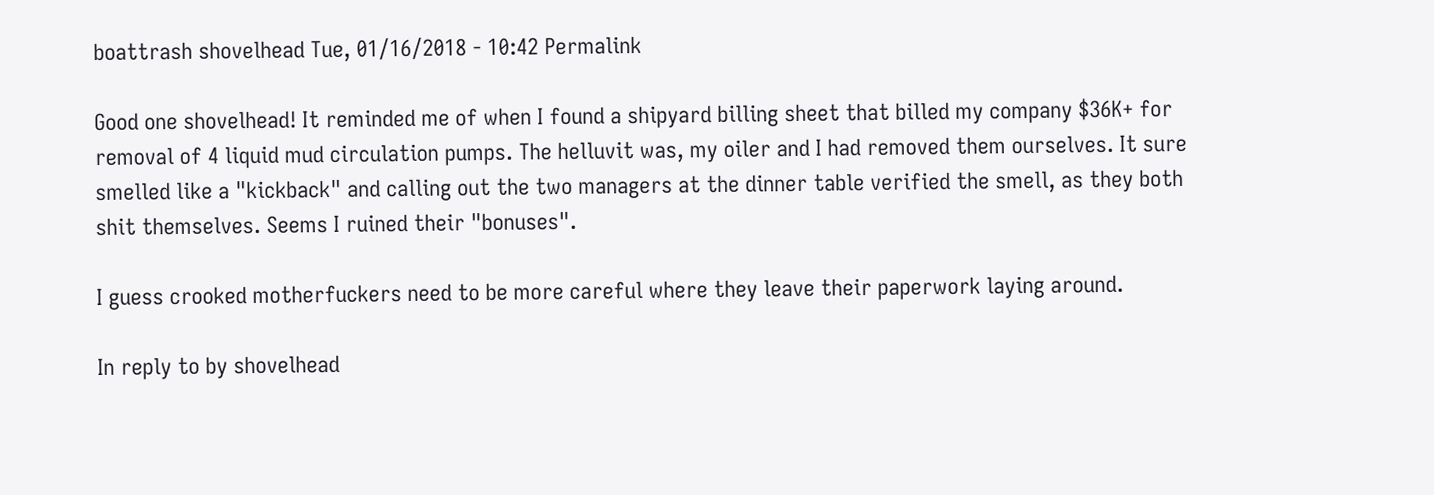boattrash shovelhead Tue, 01/16/2018 - 10:42 Permalink

Good one shovelhead! It reminded me of when I found a shipyard billing sheet that billed my company $36K+ for removal of 4 liquid mud circulation pumps. The helluvit was, my oiler and I had removed them ourselves. It sure smelled like a "kickback" and calling out the two managers at the dinner table verified the smell, as they both shit themselves. Seems I ruined their "bonuses".

I guess crooked motherfuckers need to be more careful where they leave their paperwork laying around.

In reply to by shovelhead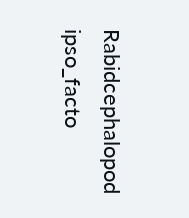Rabidcephalopod ipso_facto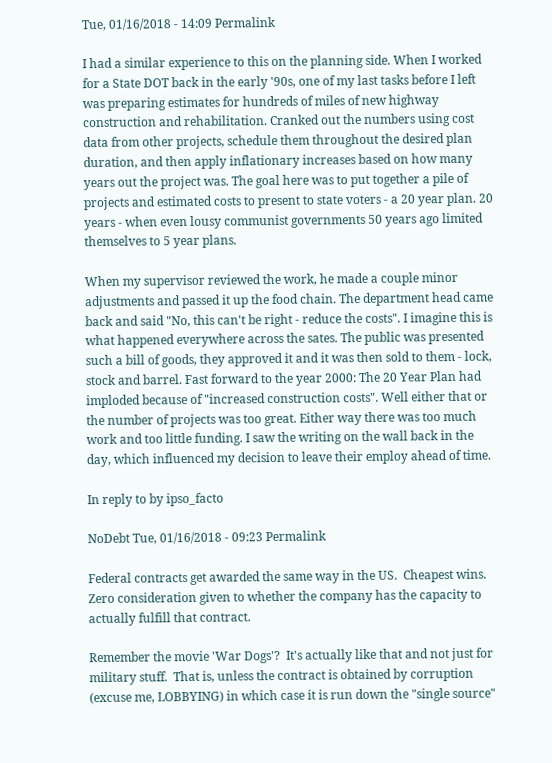Tue, 01/16/2018 - 14:09 Permalink

I had a similar experience to this on the planning side. When I worked for a State DOT back in the early '90s, one of my last tasks before I left was preparing estimates for hundreds of miles of new highway construction and rehabilitation. Cranked out the numbers using cost data from other projects, schedule them throughout the desired plan duration, and then apply inflationary increases based on how many years out the project was. The goal here was to put together a pile of projects and estimated costs to present to state voters - a 20 year plan. 20 years - when even lousy communist governments 50 years ago limited themselves to 5 year plans.

When my supervisor reviewed the work, he made a couple minor adjustments and passed it up the food chain. The department head came back and said "No, this can't be right - reduce the costs". I imagine this is what happened everywhere across the sates. The public was presented such a bill of goods, they approved it and it was then sold to them - lock, stock and barrel. Fast forward to the year 2000: The 20 Year Plan had imploded because of "increased construction costs". Well either that or the number of projects was too great. Either way there was too much work and too little funding. I saw the writing on the wall back in the day, which influenced my decision to leave their employ ahead of time.

In reply to by ipso_facto

NoDebt Tue, 01/16/2018 - 09:23 Permalink

Federal contracts get awarded the same way in the US.  Cheapest wins.  Zero consideration given to whether the company has the capacity to actually fulfill that contract.

Remember the movie 'War Dogs'?  It's actually like that and not just for military stuff.  That is, unless the contract is obtained by corruption (excuse me, LOBBYING) in which case it is run down the "single source"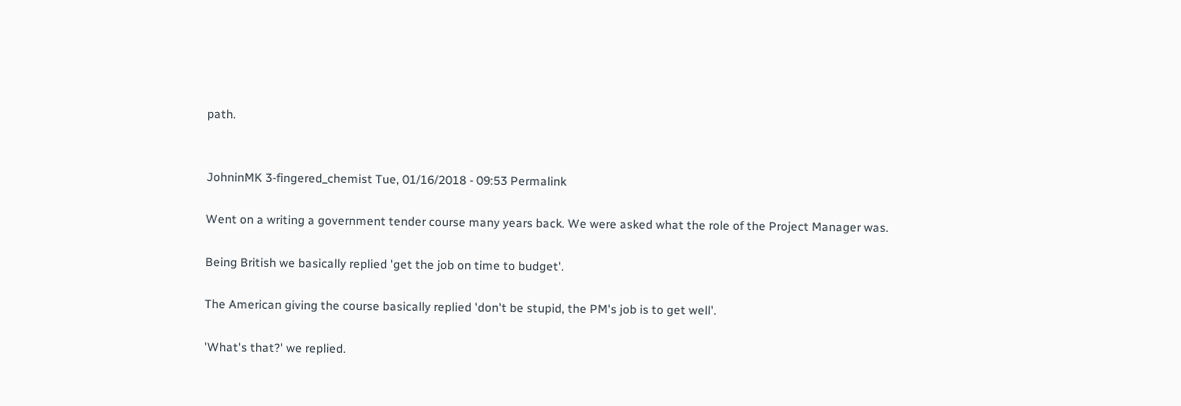path.


JohninMK 3-fingered_chemist Tue, 01/16/2018 - 09:53 Permalink

Went on a writing a government tender course many years back. We were asked what the role of the Project Manager was.

Being British we basically replied 'get the job on time to budget'.

The American giving the course basically replied 'don't be stupid, the PM's job is to get well'.

'What's that?' we replied.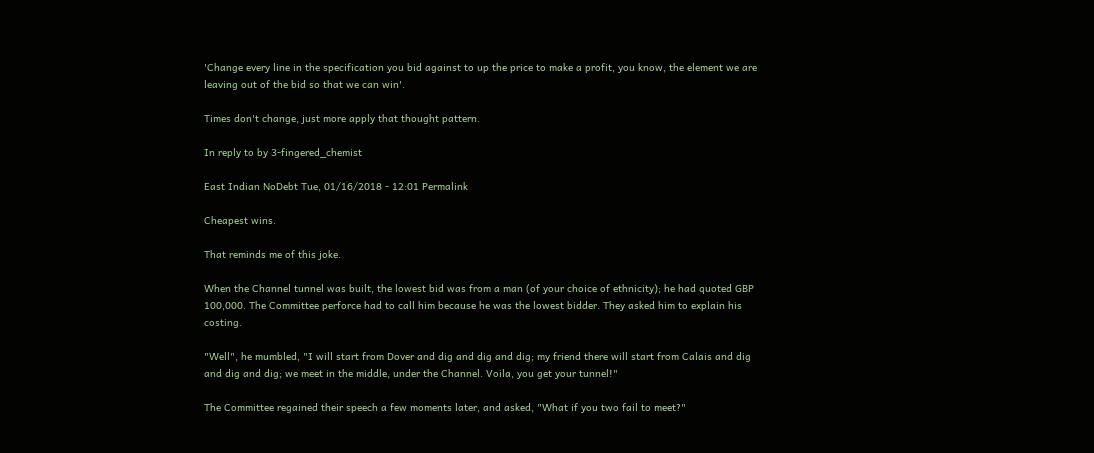'Change every line in the specification you bid against to up the price to make a profit, you know, the element we are leaving out of the bid so that we can win'.

Times don't change, just more apply that thought pattern.

In reply to by 3-fingered_chemist

East Indian NoDebt Tue, 01/16/2018 - 12:01 Permalink

Cheapest wins.

That reminds me of this joke.

When the Channel tunnel was built, the lowest bid was from a man (of your choice of ethnicity); he had quoted GBP 100,000. The Committee perforce had to call him because he was the lowest bidder. They asked him to explain his costing.

"Well", he mumbled, "I will start from Dover and dig and dig and dig; my friend there will start from Calais and dig and dig and dig; we meet in the middle, under the Channel. Voila, you get your tunnel!"

The Committee regained their speech a few moments later, and asked, "What if you two fail to meet?"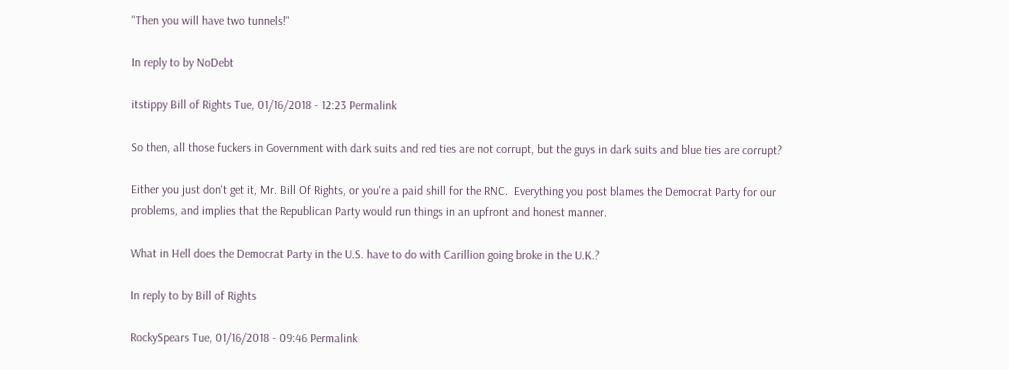"Then you will have two tunnels!"

In reply to by NoDebt

itstippy Bill of Rights Tue, 01/16/2018 - 12:23 Permalink

So then, all those fuckers in Government with dark suits and red ties are not corrupt, but the guys in dark suits and blue ties are corrupt?

Either you just don't get it, Mr. Bill Of Rights, or you're a paid shill for the RNC.  Everything you post blames the Democrat Party for our problems, and implies that the Republican Party would run things in an upfront and honest manner.

What in Hell does the Democrat Party in the U.S. have to do with Carillion going broke in the U.K.?

In reply to by Bill of Rights

RockySpears Tue, 01/16/2018 - 09:46 Permalink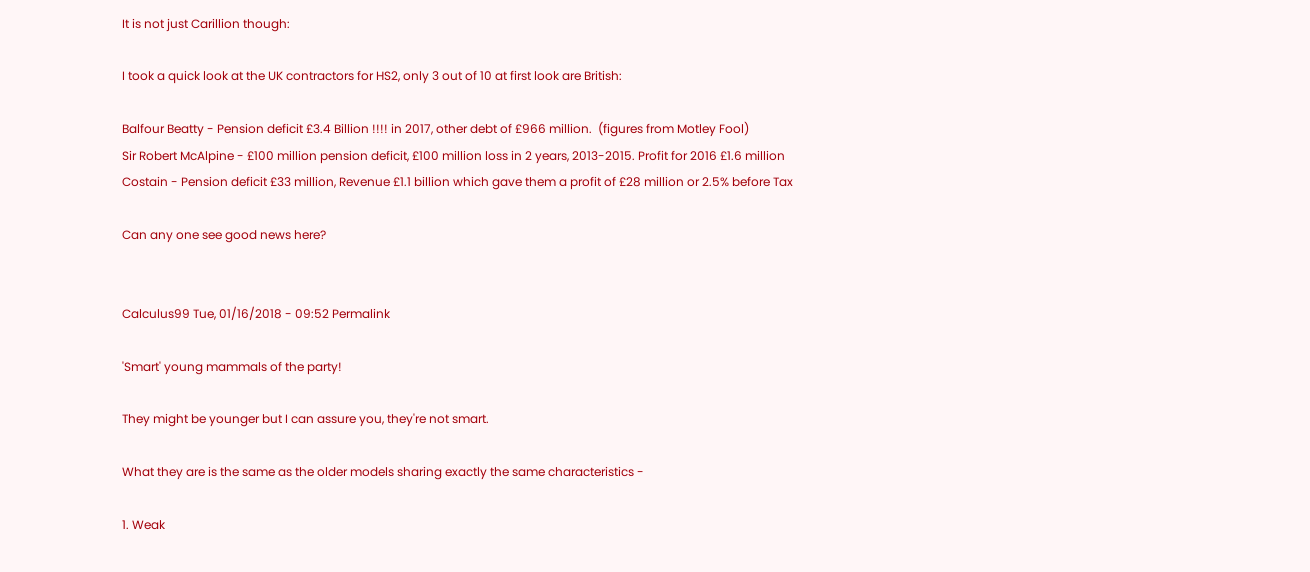It is not just Carillion though:

I took a quick look at the UK contractors for HS2, only 3 out of 10 at first look are British:

Balfour Beatty - Pension deficit £3.4 Billion !!!! in 2017, other debt of £966 million.  (figures from Motley Fool)
Sir Robert McAlpine - £100 million pension deficit, £100 million loss in 2 years, 2013-2015. Profit for 2016 £1.6 million
Costain - Pension deficit £33 million, Revenue £1.1 billion which gave them a profit of £28 million or 2.5% before Tax

Can any one see good news here?


Calculus99 Tue, 01/16/2018 - 09:52 Permalink

'Smart' young mammals of the party!

They might be younger but I can assure you, they're not smart.

What they are is the same as the older models sharing exactly the same characteristics -

1. Weak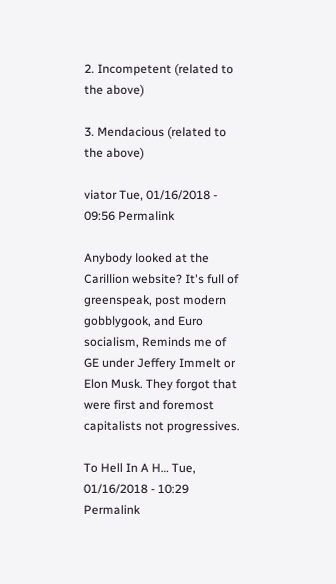2. Incompetent (related to the above)

3. Mendacious (related to the above)

viator Tue, 01/16/2018 - 09:56 Permalink

Anybody looked at the Carillion website? It's full of greenspeak, post modern gobblygook, and Euro socialism, Reminds me of GE under Jeffery Immelt or Elon Musk. They forgot that were first and foremost capitalists not progressives.

To Hell In A H… Tue, 01/16/2018 - 10:29 Permalink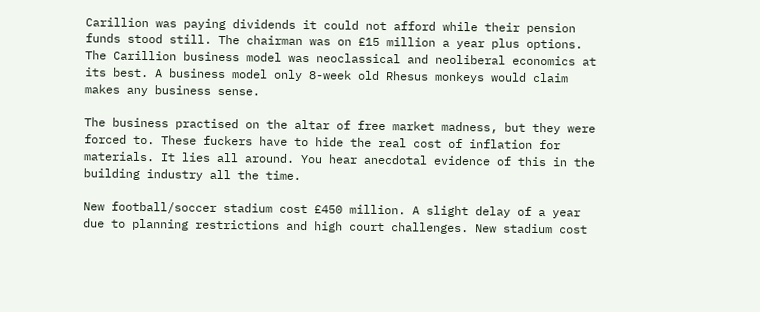Carillion was paying dividends it could not afford while their pension funds stood still. The chairman was on £15 million a year plus options. The Carillion business model was neoclassical and neoliberal economics at its best. A business model only 8-week old Rhesus monkeys would claim makes any business sense.

The business practised on the altar of free market madness, but they were forced to. These fuckers have to hide the real cost of inflation for materials. It lies all around. You hear anecdotal evidence of this in the building industry all the time.

New football/soccer stadium cost £450 million. A slight delay of a year due to planning restrictions and high court challenges. New stadium cost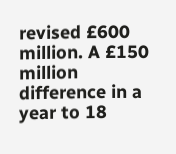revised £600 million. A £150 million difference in a year to 18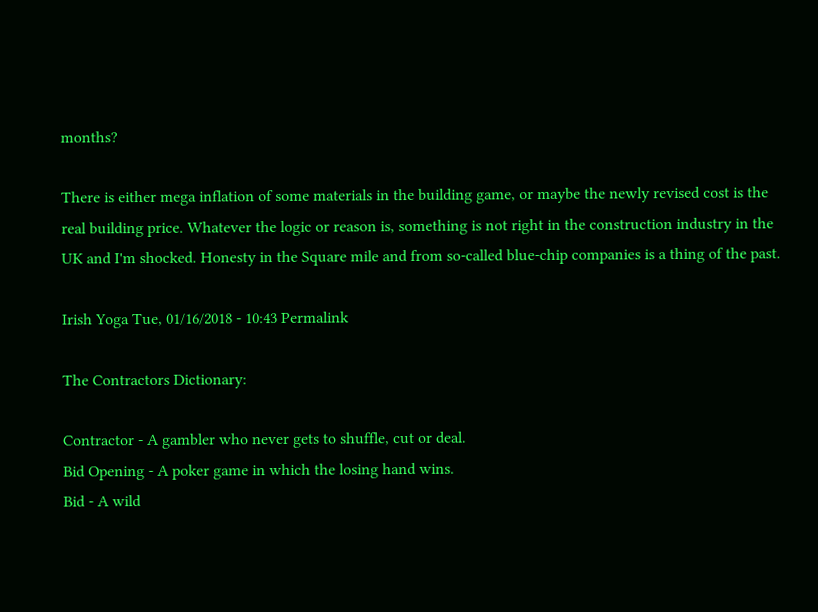months?

There is either mega inflation of some materials in the building game, or maybe the newly revised cost is the real building price. Whatever the logic or reason is, something is not right in the construction industry in the UK and I'm shocked. Honesty in the Square mile and from so-called blue-chip companies is a thing of the past.

Irish Yoga Tue, 01/16/2018 - 10:43 Permalink

The Contractors Dictionary:

Contractor - A gambler who never gets to shuffle, cut or deal.
Bid Opening - A poker game in which the losing hand wins.
Bid - A wild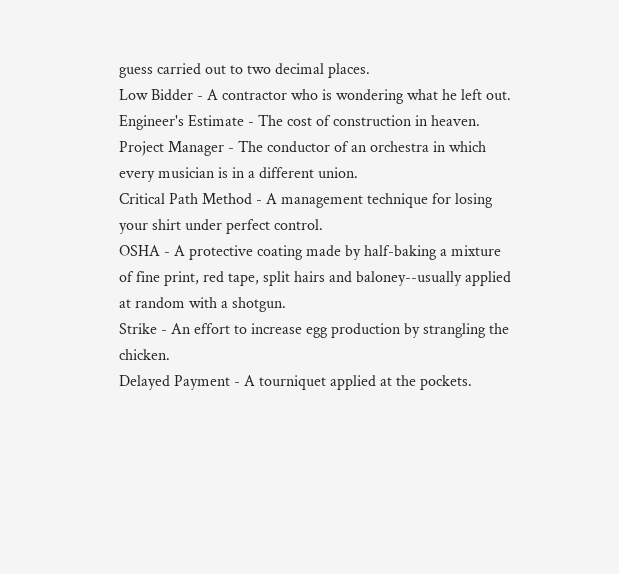guess carried out to two decimal places.
Low Bidder - A contractor who is wondering what he left out.
Engineer's Estimate - The cost of construction in heaven.
Project Manager - The conductor of an orchestra in which every musician is in a different union.
Critical Path Method - A management technique for losing your shirt under perfect control.
OSHA - A protective coating made by half-baking a mixture of fine print, red tape, split hairs and baloney--usually applied at random with a shotgun.
Strike - An effort to increase egg production by strangling the chicken.
Delayed Payment - A tourniquet applied at the pockets.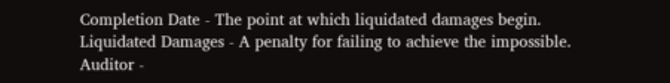Completion Date - The point at which liquidated damages begin.
Liquidated Damages - A penalty for failing to achieve the impossible.
Auditor -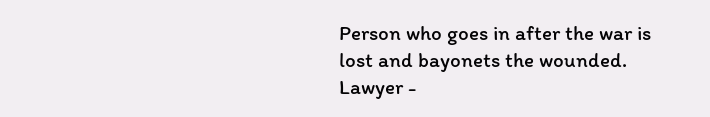Person who goes in after the war is lost and bayonets the wounded.
Lawyer -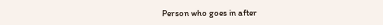Person who goes in after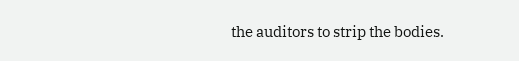the auditors to strip the bodies.